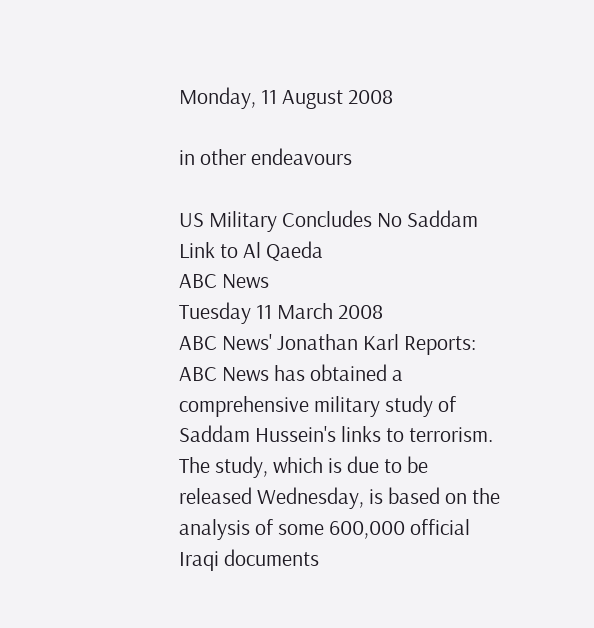Monday, 11 August 2008

in other endeavours

US Military Concludes No Saddam Link to Al Qaeda
ABC News
Tuesday 11 March 2008
ABC News' Jonathan Karl Reports: ABC News has obtained a comprehensive military study of Saddam Hussein's links to terrorism. The study, which is due to be released Wednesday, is based on the analysis of some 600,000 official Iraqi documents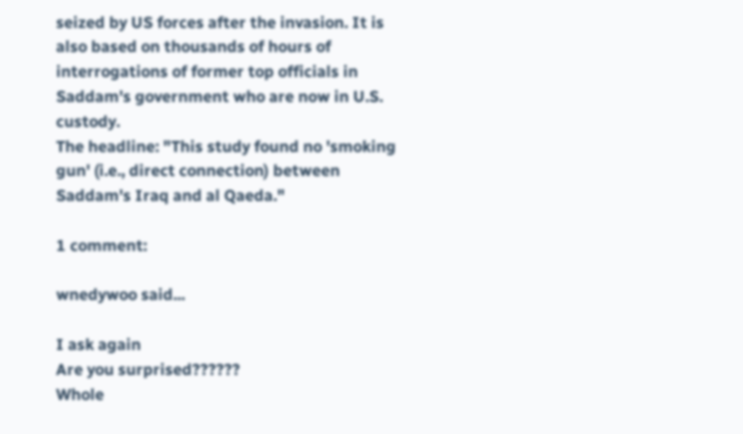seized by US forces after the invasion. It is also based on thousands of hours of interrogations of former top officials in Saddam's government who are now in U.S. custody.
The headline: "This study found no 'smoking gun' (i.e., direct connection) between Saddam's Iraq and al Qaeda."

1 comment:

wnedywoo said...

I ask again
Are you surprised??????
Whole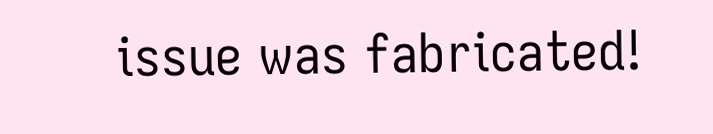issue was fabricated!